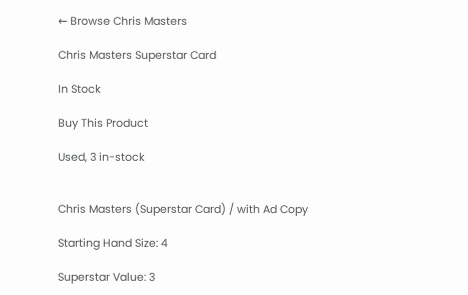← Browse Chris Masters

Chris Masters Superstar Card

In Stock

Buy This Product

Used, 3 in-stock


Chris Masters (Superstar Card) / with Ad Copy

Starting Hand Size: 4

Superstar Value: 3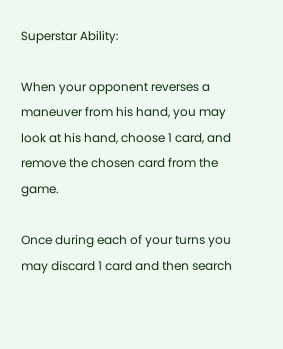Superstar Ability:

When your opponent reverses a maneuver from his hand, you may look at his hand, choose 1 card, and remove the chosen card from the game.

Once during each of your turns you may discard 1 card and then search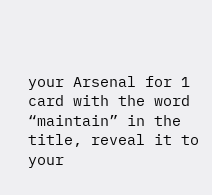your Arsenal for 1 card with the word “maintain” in the title, reveal it to your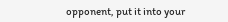opponent, put it into your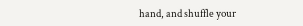hand, and shuffle your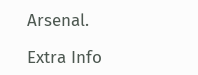Arsenal.

Extra Info